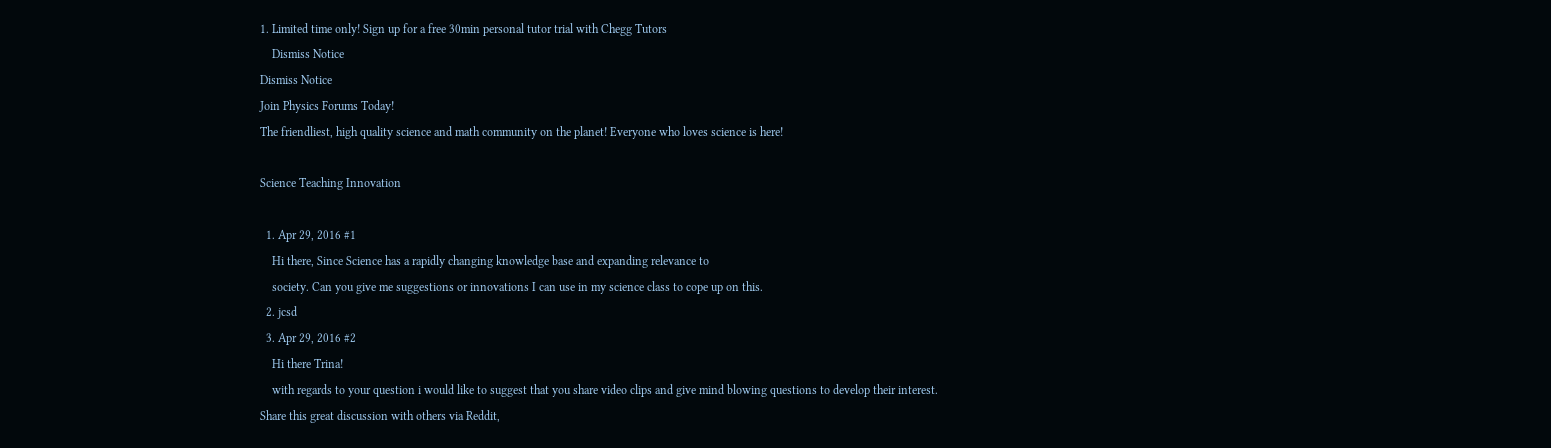1. Limited time only! Sign up for a free 30min personal tutor trial with Chegg Tutors
    Dismiss Notice
Dismiss Notice
Join Physics Forums Today!
The friendliest, high quality science and math community on the planet! Everyone who loves science is here!

Science Teaching Innovation

  1. Apr 29, 2016 #1
    Hi there, Since Science has a rapidly changing knowledge base and expanding relevance to
    society. Can you give me suggestions or innovations I can use in my science class to cope up on this.
  2. jcsd
  3. Apr 29, 2016 #2
    Hi there Trina!
    with regards to your question i would like to suggest that you share video clips and give mind blowing questions to develop their interest.
Share this great discussion with others via Reddit,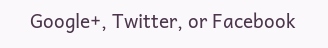Google+, Twitter, or Facebook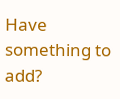Have something to add?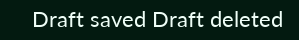Draft saved Draft deleted